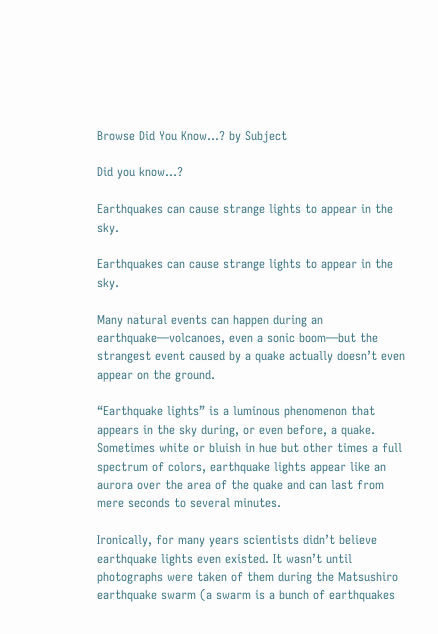Browse Did You Know…? by Subject

Did you know…?

Earthquakes can cause strange lights to appear in the sky.

Earthquakes can cause strange lights to appear in the sky.

Many natural events can happen during an earthquake—volcanoes, even a sonic boom—but the strangest event caused by a quake actually doesn’t even appear on the ground.

“Earthquake lights” is a luminous phenomenon that appears in the sky during, or even before, a quake. Sometimes white or bluish in hue but other times a full spectrum of colors, earthquake lights appear like an aurora over the area of the quake and can last from mere seconds to several minutes.

Ironically, for many years scientists didn’t believe earthquake lights even existed. It wasn’t until photographs were taken of them during the Matsushiro earthquake swarm (a swarm is a bunch of earthquakes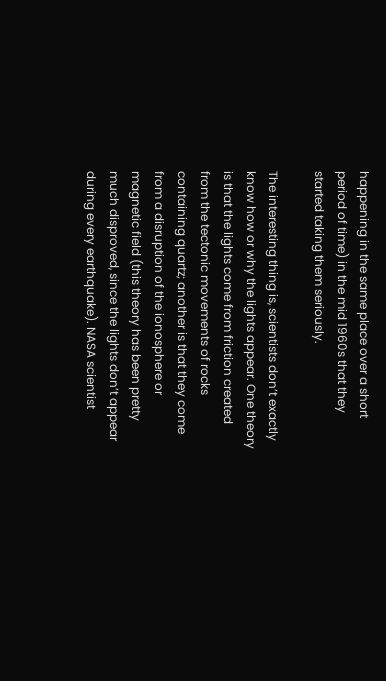happening in the same place over a short period of time) in the mid 1960s that they started taking them seriously.

The interesting thing is, scientists don’t exactly know how or why the lights appear. One theory is that the lights come from friction created from the tectonic movements of rocks containing quartz; another is that they come from a disruption of the ionosphere or magnetic field (this theory has been pretty much disproved, since the lights don’t appear during every earthquake). NASA scientist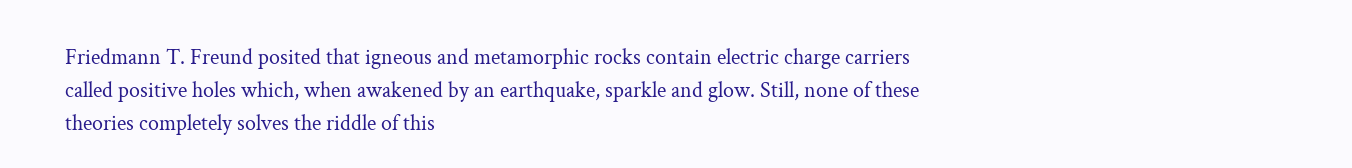Friedmann T. Freund posited that igneous and metamorphic rocks contain electric charge carriers called positive holes which, when awakened by an earthquake, sparkle and glow. Still, none of these theories completely solves the riddle of this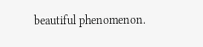beautiful phenomenon.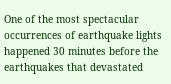One of the most spectacular occurrences of earthquake lights happened 30 minutes before the earthquakes that devastated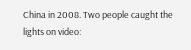China in 2008. Two people caught the lights on video: